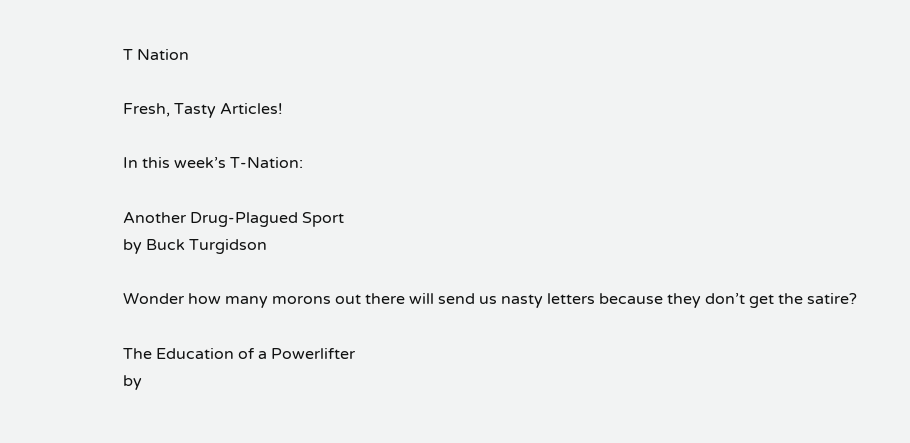T Nation

Fresh, Tasty Articles!

In this week’s T-Nation:

Another Drug-Plagued Sport
by Buck Turgidson

Wonder how many morons out there will send us nasty letters because they don’t get the satire?

The Education of a Powerlifter
by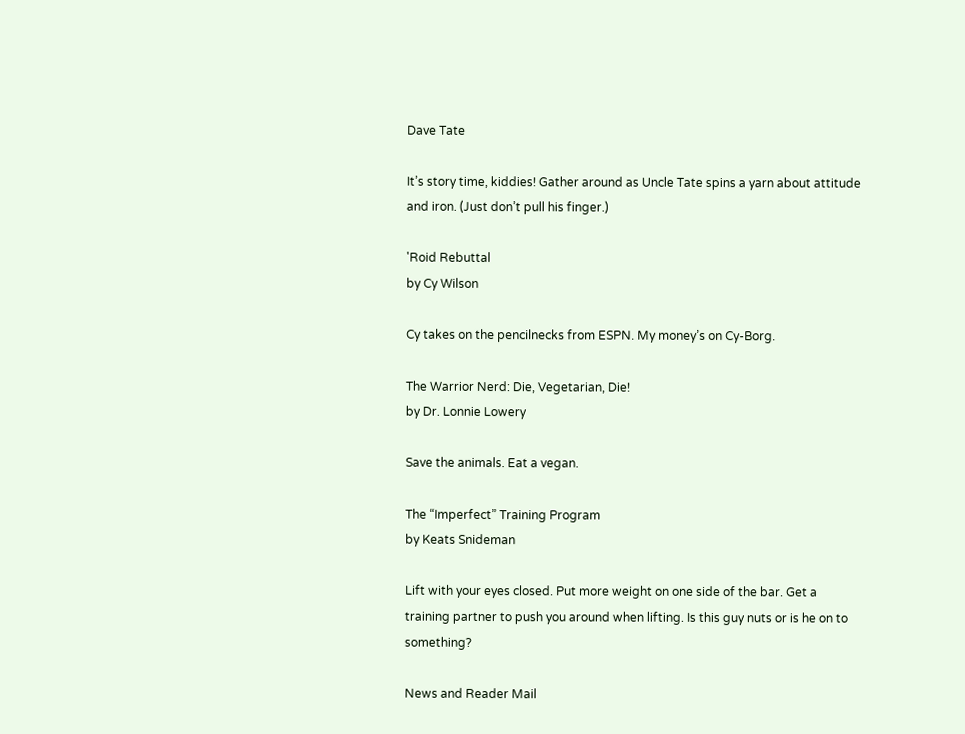Dave Tate

It’s story time, kiddies! Gather around as Uncle Tate spins a yarn about attitude and iron. (Just don’t pull his finger.)

'Roid Rebuttal
by Cy Wilson

Cy takes on the pencilnecks from ESPN. My money’s on Cy-Borg.

The Warrior Nerd: Die, Vegetarian, Die!
by Dr. Lonnie Lowery

Save the animals. Eat a vegan.

The “Imperfect” Training Program
by Keats Snideman

Lift with your eyes closed. Put more weight on one side of the bar. Get a training partner to push you around when lifting. Is this guy nuts or is he on to something?

News and Reader Mail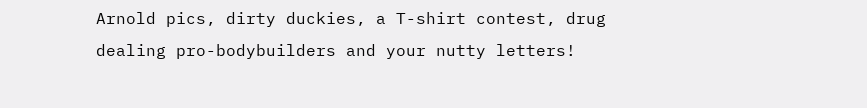Arnold pics, dirty duckies, a T-shirt contest, drug dealing pro-bodybuilders and your nutty letters!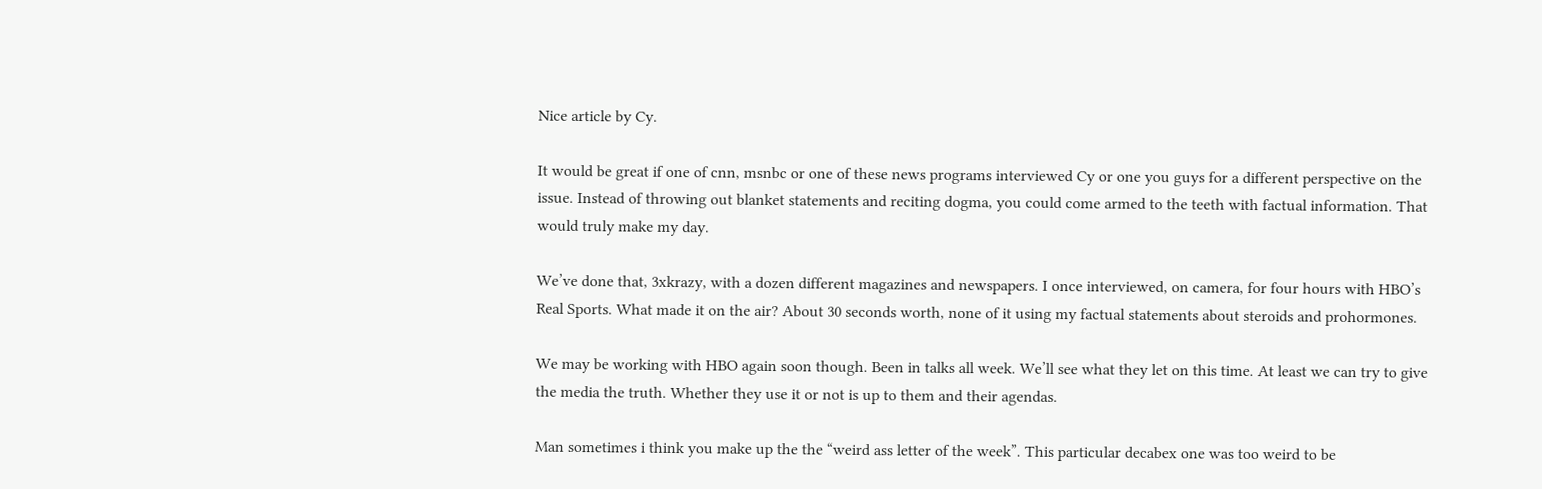Nice article by Cy.

It would be great if one of cnn, msnbc or one of these news programs interviewed Cy or one you guys for a different perspective on the issue. Instead of throwing out blanket statements and reciting dogma, you could come armed to the teeth with factual information. That would truly make my day.

We’ve done that, 3xkrazy, with a dozen different magazines and newspapers. I once interviewed, on camera, for four hours with HBO’s Real Sports. What made it on the air? About 30 seconds worth, none of it using my factual statements about steroids and prohormones.

We may be working with HBO again soon though. Been in talks all week. We’ll see what they let on this time. At least we can try to give the media the truth. Whether they use it or not is up to them and their agendas.

Man sometimes i think you make up the the “weird ass letter of the week”. This particular decabex one was too weird to be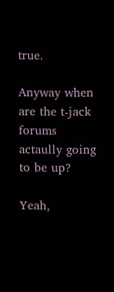true.

Anyway when are the t-jack forums actaully going to be up?

Yeah,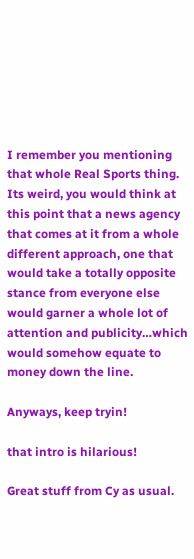I remember you mentioning that whole Real Sports thing. Its weird, you would think at this point that a news agency that comes at it from a whole different approach, one that would take a totally opposite stance from everyone else would garner a whole lot of attention and publicity…which would somehow equate to money down the line.

Anyways, keep tryin!

that intro is hilarious!

Great stuff from Cy as usual.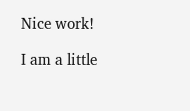Nice work!

I am a little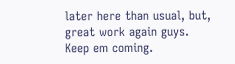later here than usual, but, great work again guys. Keep em coming.